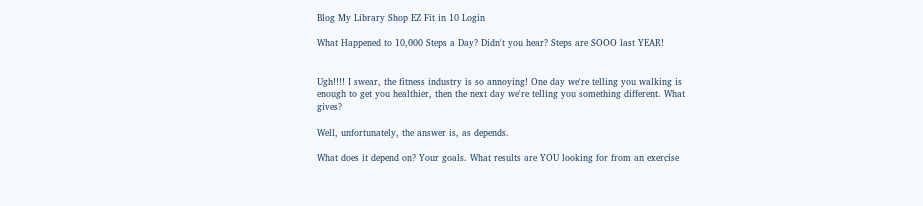Blog My Library Shop EZ Fit in 10 Login

What Happened to 10,000 Steps a Day? Didn't you hear? Steps are SOOO last YEAR!


Ugh!!!! I swear, the fitness industry is so annoying! One day we're telling you walking is enough to get you healthier, then the next day we're telling you something different. What gives?

Well, unfortunately, the answer is, as depends.

What does it depend on? Your goals. What results are YOU looking for from an exercise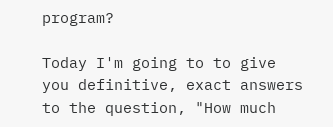program?

Today I'm going to to give you definitive, exact answers to the question, "How much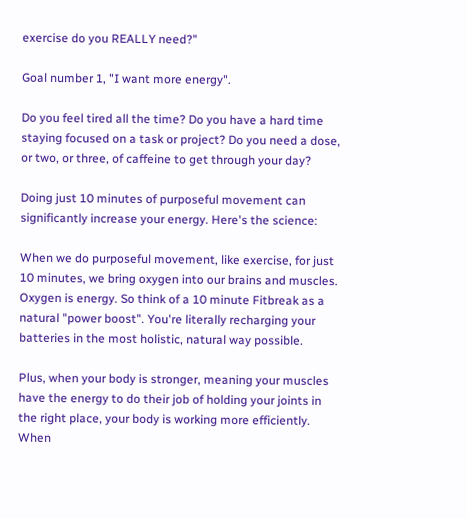exercise do you REALLY need?"

Goal number 1, "I want more energy".

Do you feel tired all the time? Do you have a hard time staying focused on a task or project? Do you need a dose, or two, or three, of caffeine to get through your day?

Doing just 10 minutes of purposeful movement can significantly increase your energy. Here's the science:

When we do purposeful movement, like exercise, for just 10 minutes, we bring oxygen into our brains and muscles. Oxygen is energy. So think of a 10 minute Fitbreak as a natural "power boost". You're literally recharging your batteries in the most holistic, natural way possible.

Plus, when your body is stronger, meaning your muscles have the energy to do their job of holding your joints in the right place, your body is working more efficiently. When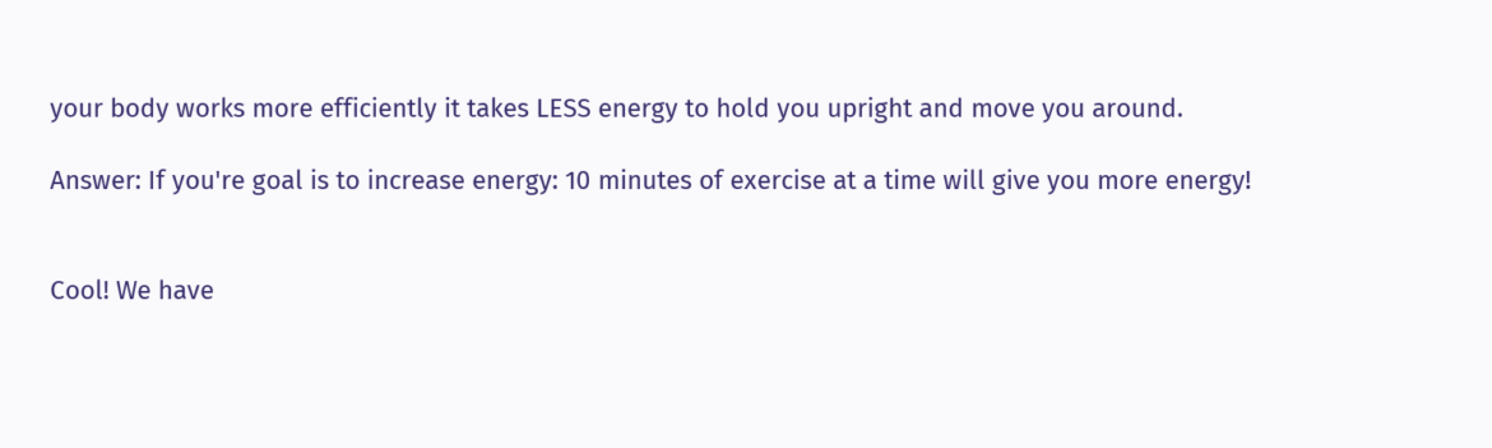your body works more efficiently it takes LESS energy to hold you upright and move you around.

Answer: If you're goal is to increase energy: 10 minutes of exercise at a time will give you more energy!


Cool! We have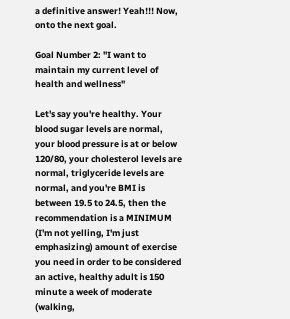a definitive answer! Yeah!!! Now, onto the next goal.

Goal Number 2: "I want to maintain my current level of health and wellness"

Let's say you're healthy. Your blood sugar levels are normal, your blood pressure is at or below 120/80, your cholesterol levels are normal, triglyceride levels are normal, and you're BMI is between 19.5 to 24.5, then the recommendation is a MINIMUM (I'm not yelling, I'm just emphasizing) amount of exercise you need in order to be considered an active, healthy adult is 150 minute a week of moderate (walking,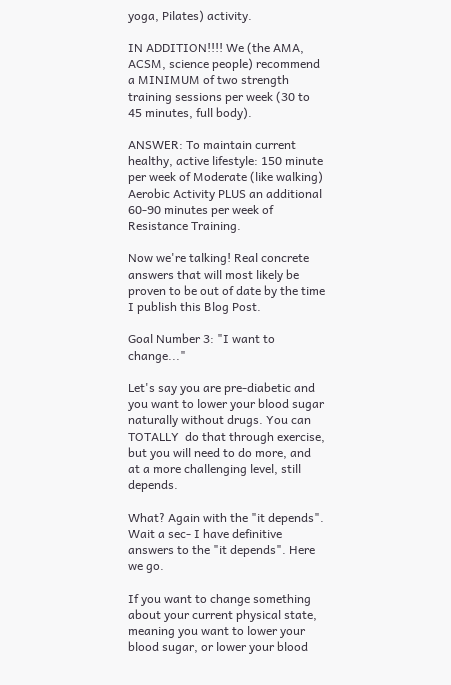yoga, Pilates) activity.

IN ADDITION!!!! We (the AMA, ACSM, science people) recommend a MINIMUM of two strength training sessions per week (30 to 45 minutes, full body).

ANSWER: To maintain current healthy, active lifestyle: 150 minute per week of Moderate (like walking) Aerobic Activity PLUS an additional 60-90 minutes per week of Resistance Training.

Now we're talking! Real concrete answers that will most likely be proven to be out of date by the time I publish this Blog Post.

Goal Number 3: "I want to change..."

Let's say you are pre-diabetic and you want to lower your blood sugar naturally without drugs. You can TOTALLY  do that through exercise, but you will need to do more, and at a more challenging level, still depends.

What? Again with the "it depends". Wait a sec- I have definitive answers to the "it depends". Here we go.

If you want to change something about your current physical state, meaning you want to lower your blood sugar, or lower your blood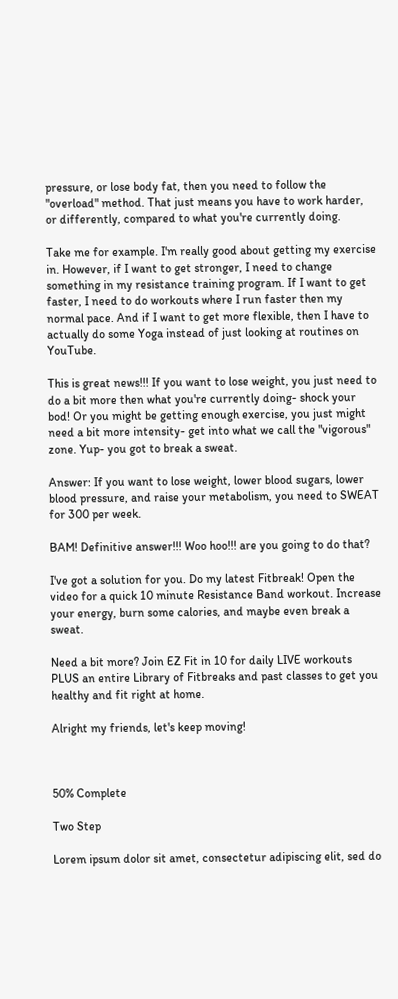pressure, or lose body fat, then you need to follow the "overload" method. That just means you have to work harder, or differently, compared to what you're currently doing.

Take me for example. I'm really good about getting my exercise in. However, if I want to get stronger, I need to change something in my resistance training program. If I want to get faster, I need to do workouts where I run faster then my normal pace. And if I want to get more flexible, then I have to actually do some Yoga instead of just looking at routines on YouTube.

This is great news!!! If you want to lose weight, you just need to do a bit more then what you're currently doing- shock your bod! Or you might be getting enough exercise, you just might need a bit more intensity- get into what we call the "vigorous" zone. Yup- you got to break a sweat.

Answer: If you want to lose weight, lower blood sugars, lower blood pressure, and raise your metabolism, you need to SWEAT for 300 per week.

BAM! Definitive answer!!! Woo hoo!!! are you going to do that?

I've got a solution for you. Do my latest Fitbreak! Open the video for a quick 10 minute Resistance Band workout. Increase your energy, burn some calories, and maybe even break a sweat.

Need a bit more? Join EZ Fit in 10 for daily LIVE workouts PLUS an entire Library of Fitbreaks and past classes to get you healthy and fit right at home.

Alright my friends, let's keep moving!



50% Complete

Two Step

Lorem ipsum dolor sit amet, consectetur adipiscing elit, sed do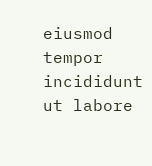eiusmod tempor incididunt ut labore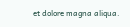et dolore magna aliqua.